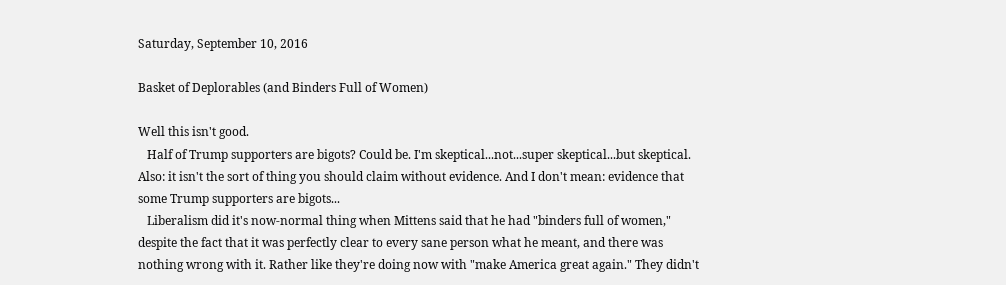Saturday, September 10, 2016

Basket of Deplorables (and Binders Full of Women)

Well this isn't good.
   Half of Trump supporters are bigots? Could be. I'm skeptical...not...super skeptical...but skeptical. Also: it isn't the sort of thing you should claim without evidence. And I don't mean: evidence that some Trump supporters are bigots...
   Liberalism did it's now-normal thing when Mittens said that he had "binders full of women," despite the fact that it was perfectly clear to every sane person what he meant, and there was nothing wrong with it. Rather like they're doing now with "make America great again." They didn't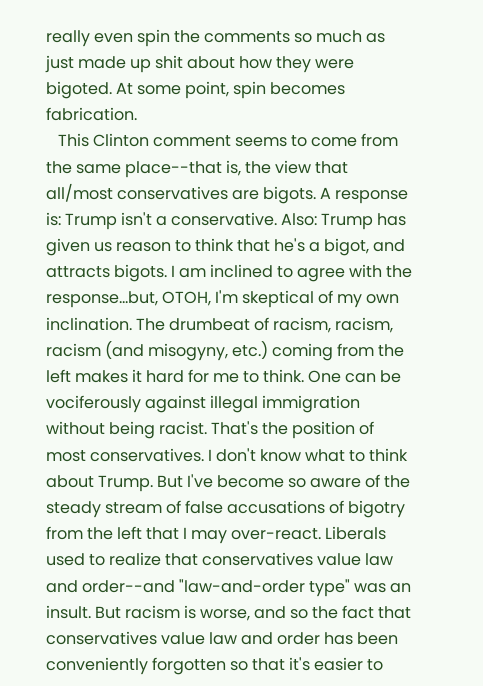really even spin the comments so much as just made up shit about how they were bigoted. At some point, spin becomes fabrication.
   This Clinton comment seems to come from the same place--that is, the view that all/most conservatives are bigots. A response is: Trump isn't a conservative. Also: Trump has given us reason to think that he's a bigot, and attracts bigots. I am inclined to agree with the response...but, OTOH, I'm skeptical of my own inclination. The drumbeat of racism, racism, racism (and misogyny, etc.) coming from the left makes it hard for me to think. One can be vociferously against illegal immigration without being racist. That's the position of most conservatives. I don't know what to think about Trump. But I've become so aware of the steady stream of false accusations of bigotry from the left that I may over-react. Liberals used to realize that conservatives value law and order--and "law-and-order type" was an insult. But racism is worse, and so the fact that conservatives value law and order has been conveniently forgotten so that it's easier to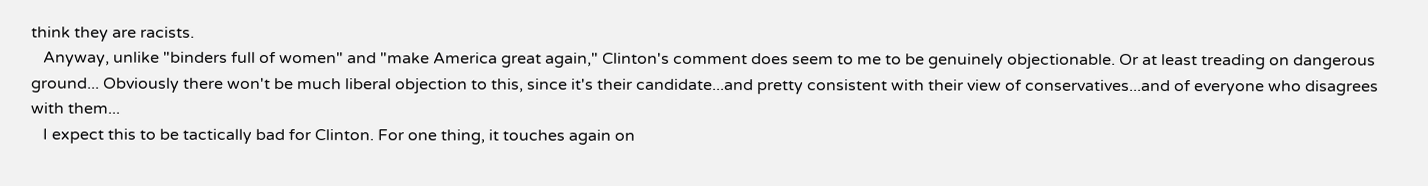think they are racists.
   Anyway, unlike "binders full of women" and "make America great again," Clinton's comment does seem to me to be genuinely objectionable. Or at least treading on dangerous ground... Obviously there won't be much liberal objection to this, since it's their candidate...and pretty consistent with their view of conservatives...and of everyone who disagrees with them...
   I expect this to be tactically bad for Clinton. For one thing, it touches again on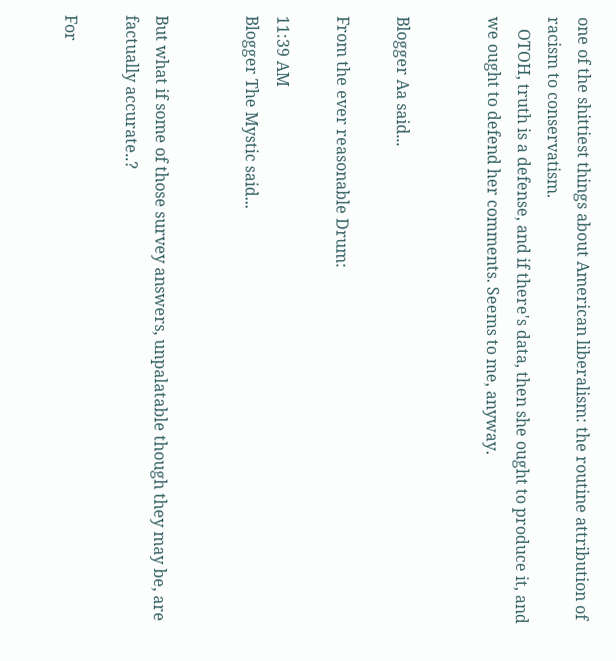one of the shittiest things about American liberalism: the routine attribution of racism to conservatism.
   OTOH, truth is a defense, and if there's data, then she ought to produce it, and we ought to defend her comments. Seems to me, anyway.


Blogger Aa said...

From the ever reasonable Drum:

11:39 AM
Blogger The Mystic said...


But what if some of those survey answers, unpalatable though they may be, are factually accurate..?

For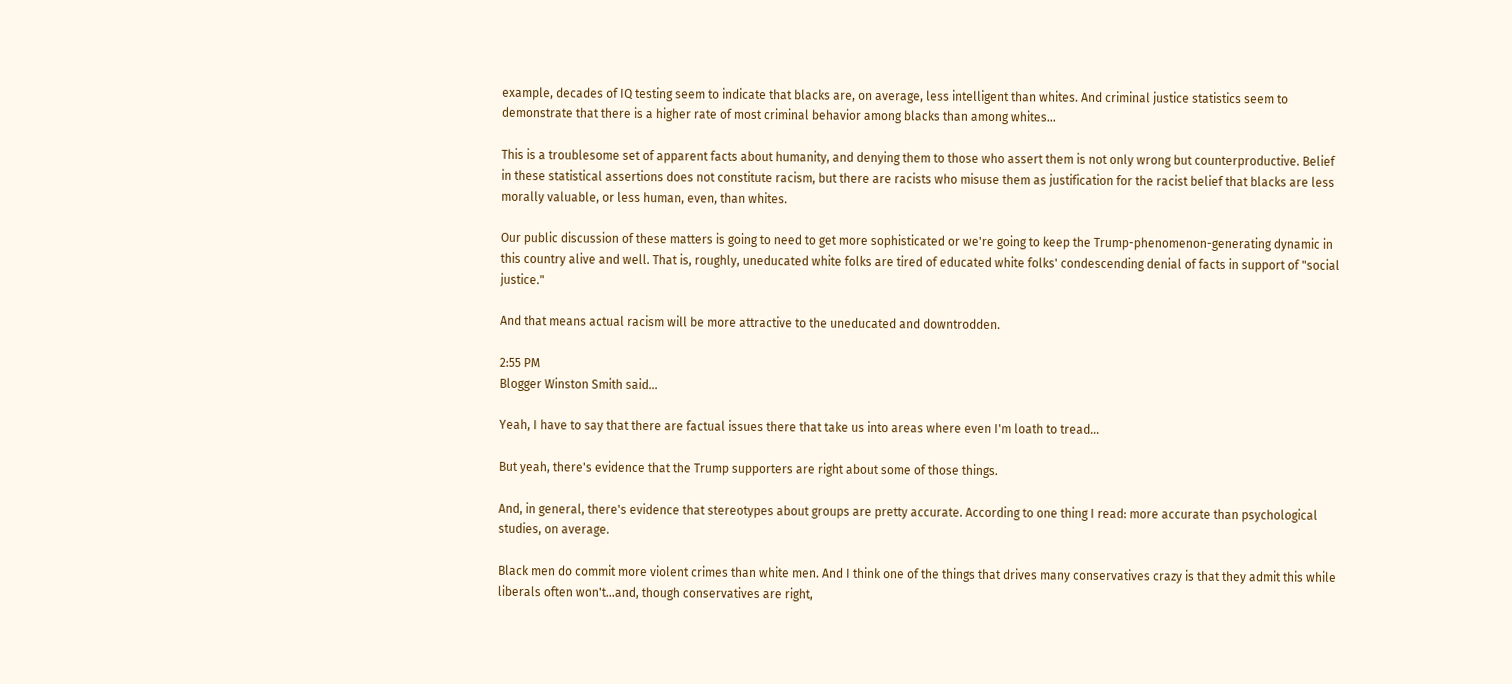example, decades of IQ testing seem to indicate that blacks are, on average, less intelligent than whites. And criminal justice statistics seem to demonstrate that there is a higher rate of most criminal behavior among blacks than among whites...

This is a troublesome set of apparent facts about humanity, and denying them to those who assert them is not only wrong but counterproductive. Belief in these statistical assertions does not constitute racism, but there are racists who misuse them as justification for the racist belief that blacks are less morally valuable, or less human, even, than whites.

Our public discussion of these matters is going to need to get more sophisticated or we're going to keep the Trump-phenomenon-generating dynamic in this country alive and well. That is, roughly, uneducated white folks are tired of educated white folks' condescending denial of facts in support of "social justice."

And that means actual racism will be more attractive to the uneducated and downtrodden.

2:55 PM
Blogger Winston Smith said...

Yeah, I have to say that there are factual issues there that take us into areas where even I'm loath to tread...

But yeah, there's evidence that the Trump supporters are right about some of those things.

And, in general, there's evidence that stereotypes about groups are pretty accurate. According to one thing I read: more accurate than psychological studies, on average.

Black men do commit more violent crimes than white men. And I think one of the things that drives many conservatives crazy is that they admit this while liberals often won't...and, though conservatives are right,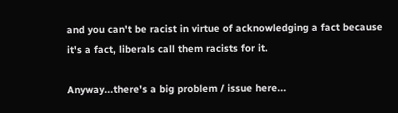and you can't be racist in virtue of acknowledging a fact because it's a fact, liberals call them racists for it.

Anyway...there's a big problem / issue here...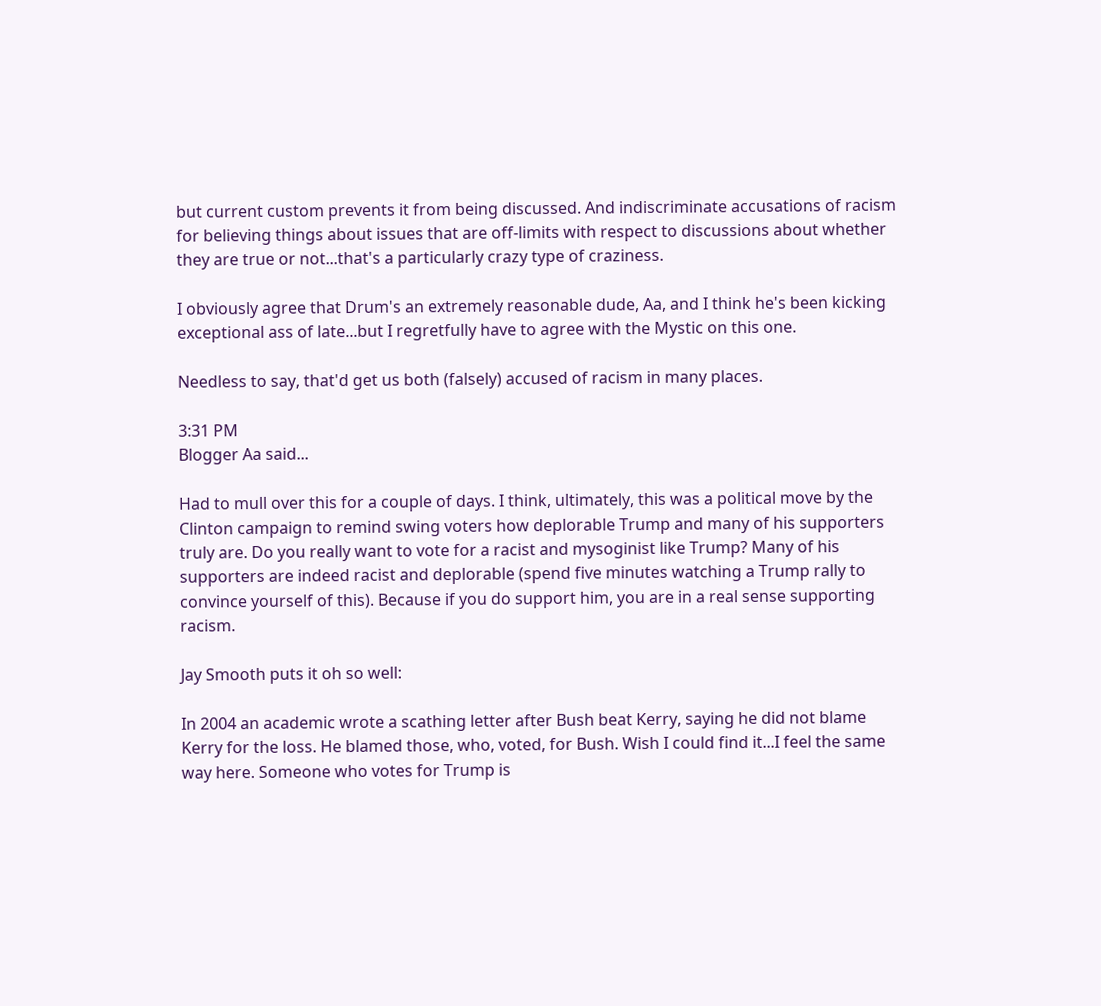but current custom prevents it from being discussed. And indiscriminate accusations of racism for believing things about issues that are off-limits with respect to discussions about whether they are true or not...that's a particularly crazy type of craziness.

I obviously agree that Drum's an extremely reasonable dude, Aa, and I think he's been kicking exceptional ass of late...but I regretfully have to agree with the Mystic on this one.

Needless to say, that'd get us both (falsely) accused of racism in many places.

3:31 PM
Blogger Aa said...

Had to mull over this for a couple of days. I think, ultimately, this was a political move by the Clinton campaign to remind swing voters how deplorable Trump and many of his supporters truly are. Do you really want to vote for a racist and mysoginist like Trump? Many of his supporters are indeed racist and deplorable (spend five minutes watching a Trump rally to convince yourself of this). Because if you do support him, you are in a real sense supporting racism.

Jay Smooth puts it oh so well:

In 2004 an academic wrote a scathing letter after Bush beat Kerry, saying he did not blame Kerry for the loss. He blamed those, who, voted, for Bush. Wish I could find it...I feel the same way here. Someone who votes for Trump is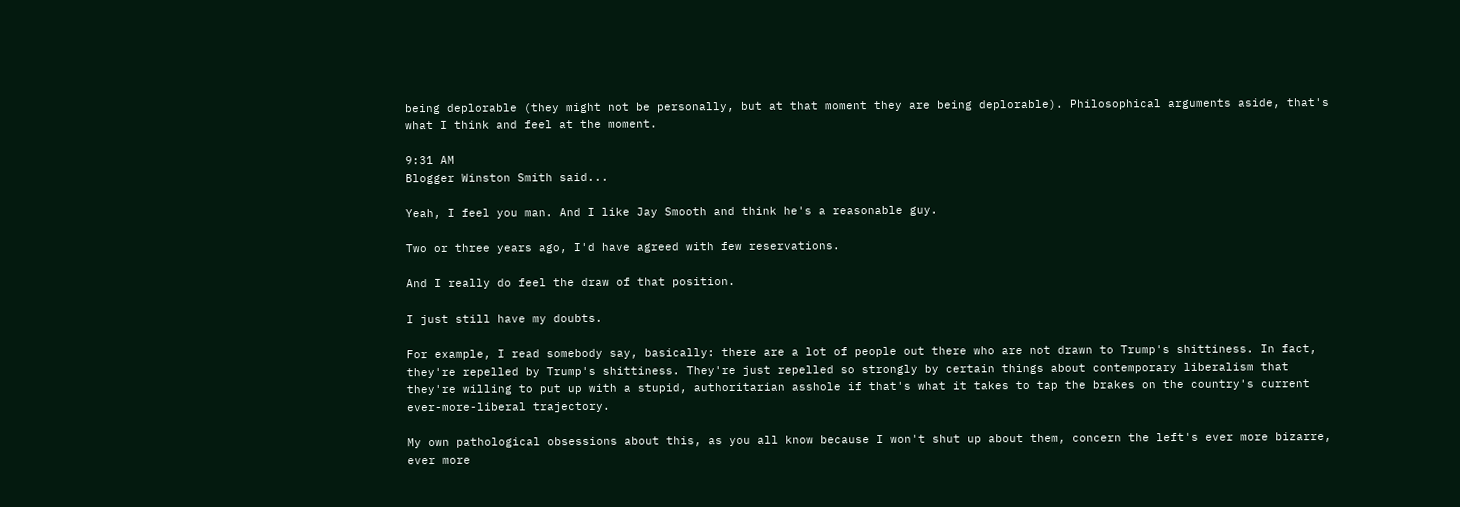being deplorable (they might not be personally, but at that moment they are being deplorable). Philosophical arguments aside, that's what I think and feel at the moment.

9:31 AM
Blogger Winston Smith said...

Yeah, I feel you man. And I like Jay Smooth and think he's a reasonable guy.

Two or three years ago, I'd have agreed with few reservations.

And I really do feel the draw of that position.

I just still have my doubts.

For example, I read somebody say, basically: there are a lot of people out there who are not drawn to Trump's shittiness. In fact, they're repelled by Trump's shittiness. They're just repelled so strongly by certain things about contemporary liberalism that they're willing to put up with a stupid, authoritarian asshole if that's what it takes to tap the brakes on the country's current ever-more-liberal trajectory.

My own pathological obsessions about this, as you all know because I won't shut up about them, concern the left's ever more bizarre, ever more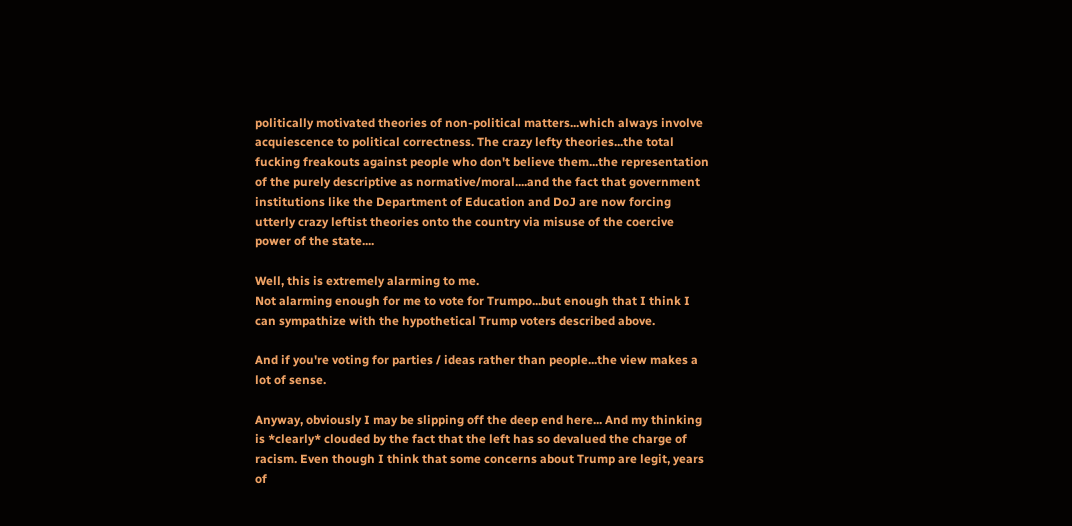politically motivated theories of non-political matters...which always involve acquiescence to political correctness. The crazy lefty theories...the total fucking freakouts against people who don't believe them...the representation of the purely descriptive as normative/moral....and the fact that government institutions like the Department of Education and DoJ are now forcing utterly crazy leftist theories onto the country via misuse of the coercive power of the state....

Well, this is extremely alarming to me.
Not alarming enough for me to vote for Trumpo...but enough that I think I can sympathize with the hypothetical Trump voters described above.

And if you're voting for parties / ideas rather than people...the view makes a lot of sense.

Anyway, obviously I may be slipping off the deep end here... And my thinking is *clearly* clouded by the fact that the left has so devalued the charge of racism. Even though I think that some concerns about Trump are legit, years of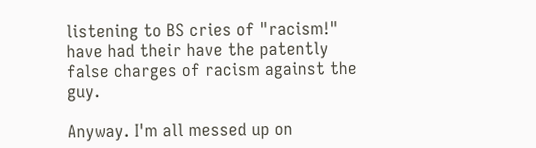listening to BS cries of "racism!" have had their have the patently false charges of racism against the guy.

Anyway. I'm all messed up on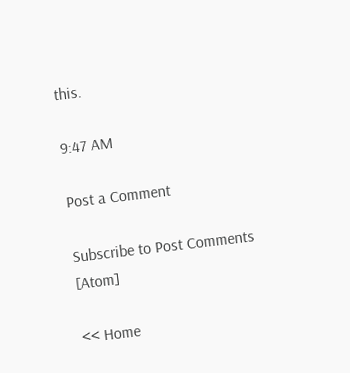this.

9:47 AM

Post a Comment

Subscribe to Post Comments [Atom]

<< Home